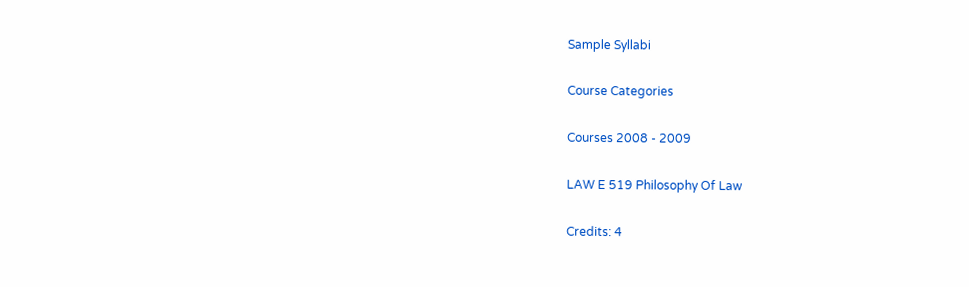Sample Syllabi

Course Categories

Courses 2008 - 2009

LAW E 519 Philosophy Of Law

Credits: 4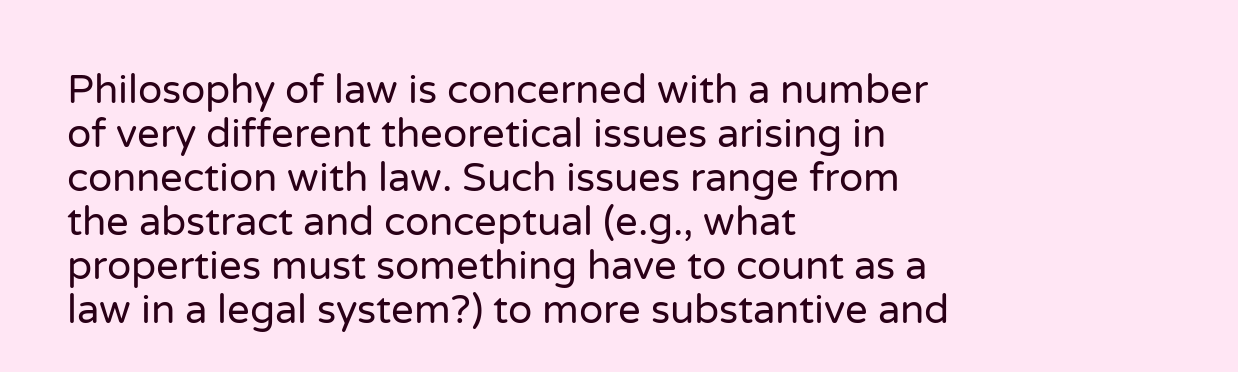Philosophy of law is concerned with a number of very different theoretical issues arising in connection with law. Such issues range from the abstract and conceptual (e.g., what properties must something have to count as a law in a legal system?) to more substantive and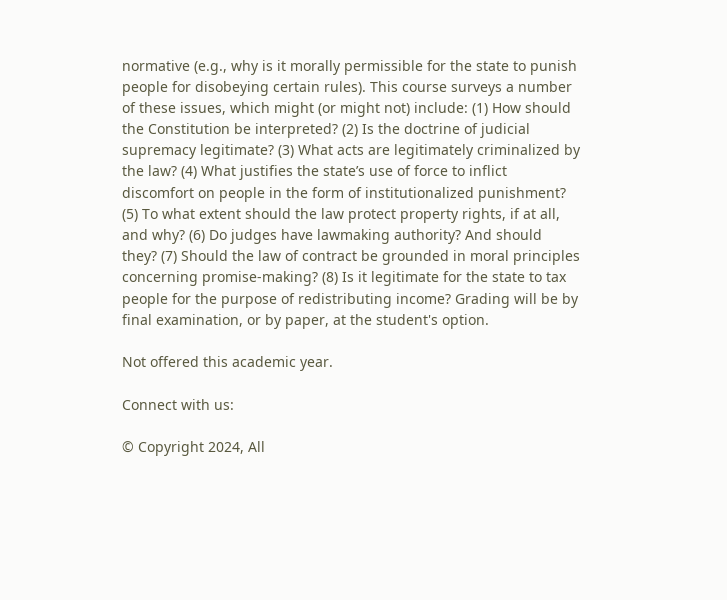normative (e.g., why is it morally permissible for the state to punish people for disobeying certain rules). This course surveys a number of these issues, which might (or might not) include: (1) How should the Constitution be interpreted? (2) Is the doctrine of judicial supremacy legitimate? (3) What acts are legitimately criminalized by the law? (4) What justifies the state’s use of force to inflict discomfort on people in the form of institutionalized punishment? (5) To what extent should the law protect property rights, if at all, and why? (6) Do judges have lawmaking authority? And should they? (7) Should the law of contract be grounded in moral principles concerning promise-making? (8) Is it legitimate for the state to tax people for the purpose of redistributing income? Grading will be by final examination, or by paper, at the student's option.

Not offered this academic year.

Connect with us:

© Copyright 2024, All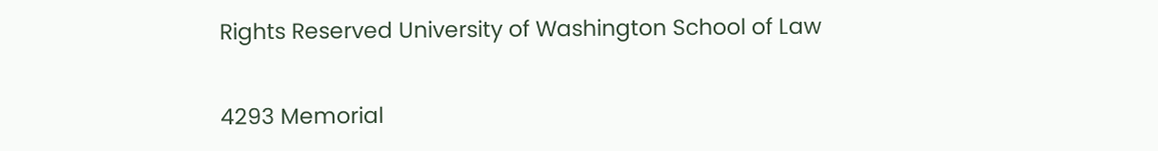Rights Reserved University of Washington School of Law

4293 Memorial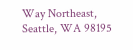Way Northeast, Seattle, WA 98195